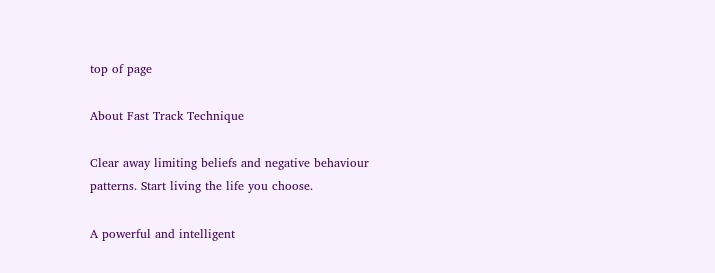top of page

About Fast Track Technique

Clear away limiting beliefs and negative behaviour patterns. Start living the life you choose.

A powerful and intelligent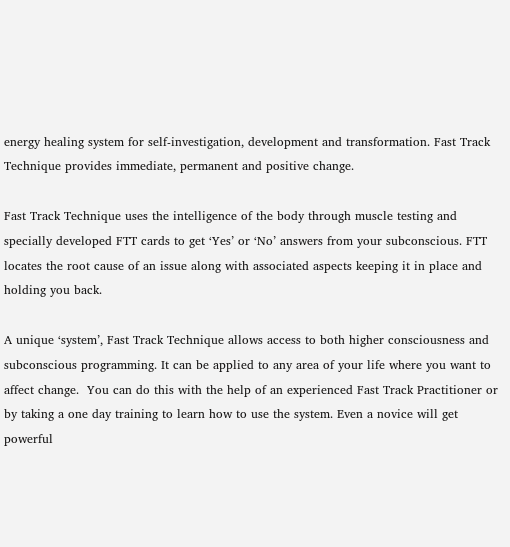energy healing system for self-investigation, development and transformation. Fast Track Technique provides immediate, permanent and positive change.

Fast Track Technique uses the intelligence of the body through muscle testing and specially developed FTT cards to get ‘Yes’ or ‘No’ answers from your subconscious. FTT locates the root cause of an issue along with associated aspects keeping it in place and holding you back.

A unique ‘system’, Fast Track Technique allows access to both higher consciousness and subconscious programming. It can be applied to any area of your life where you want to affect change.  You can do this with the help of an experienced Fast Track Practitioner or by taking a one day training to learn how to use the system. Even a novice will get powerful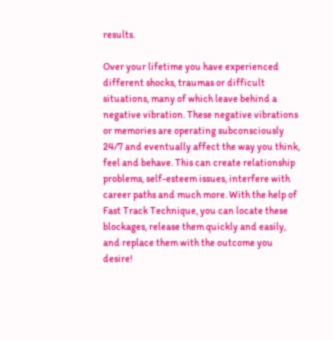results.

Over your lifetime you have experienced different shocks, traumas or difficult situations, many of which leave behind a negative vibration. These negative vibrations or memories are operating subconsciously 24/7 and eventually affect the way you think, feel and behave. This can create relationship problems, self-esteem issues, interfere with career paths and much more. With the help of Fast Track Technique, you can locate these blockages, release them quickly and easily, and replace them with the outcome you desire!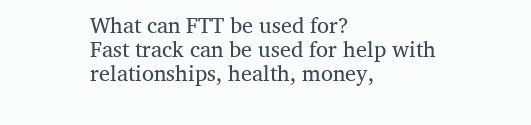What can FTT be used for?
Fast track can be used for help with relationships, health, money,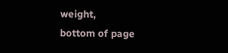weight,
bottom of page